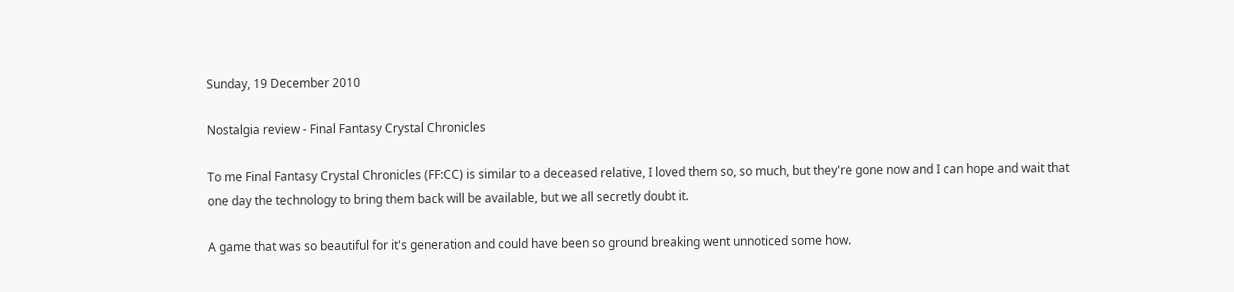Sunday, 19 December 2010

Nostalgia review - Final Fantasy Crystal Chronicles

To me Final Fantasy Crystal Chronicles (FF:CC) is similar to a deceased relative, I loved them so, so much, but they're gone now and I can hope and wait that one day the technology to bring them back will be available, but we all secretly doubt it.

A game that was so beautiful for it's generation and could have been so ground breaking went unnoticed some how.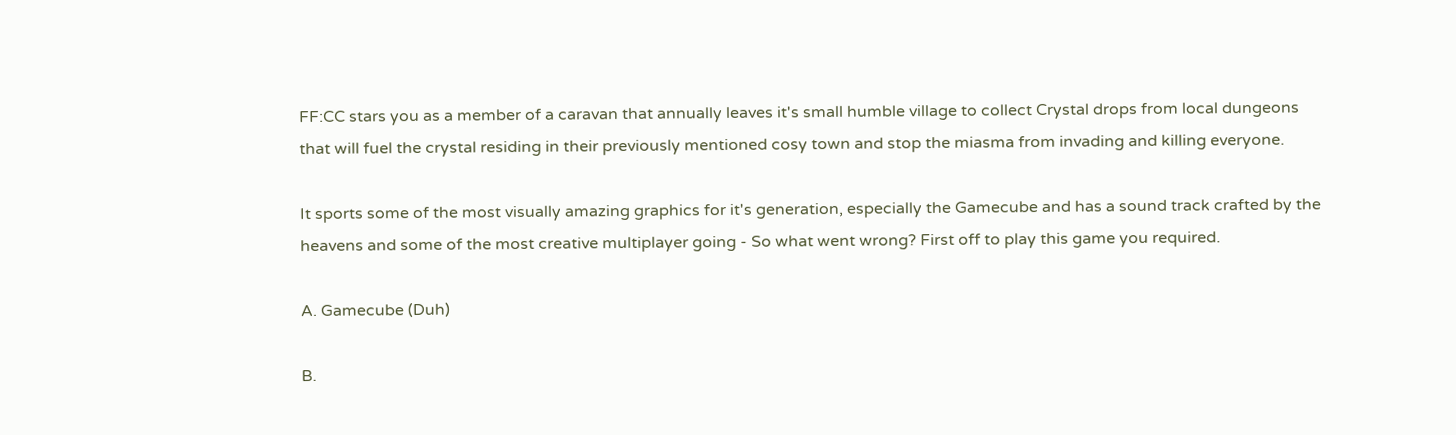FF:CC stars you as a member of a caravan that annually leaves it's small humble village to collect Crystal drops from local dungeons that will fuel the crystal residing in their previously mentioned cosy town and stop the miasma from invading and killing everyone.

It sports some of the most visually amazing graphics for it's generation, especially the Gamecube and has a sound track crafted by the heavens and some of the most creative multiplayer going - So what went wrong? First off to play this game you required.

A. Gamecube (Duh)

B.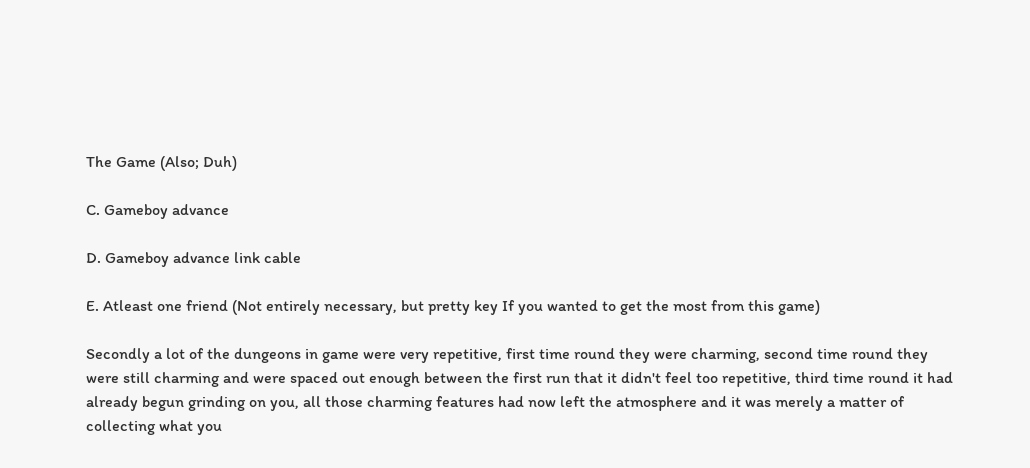The Game (Also; Duh)

C. Gameboy advance

D. Gameboy advance link cable

E. Atleast one friend (Not entirely necessary, but pretty key If you wanted to get the most from this game)

Secondly a lot of the dungeons in game were very repetitive, first time round they were charming, second time round they were still charming and were spaced out enough between the first run that it didn't feel too repetitive, third time round it had already begun grinding on you, all those charming features had now left the atmosphere and it was merely a matter of collecting what you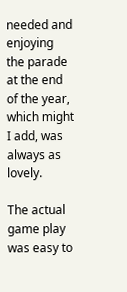needed and enjoying the parade at the end of the year, which might I add, was always as lovely.

The actual game play was easy to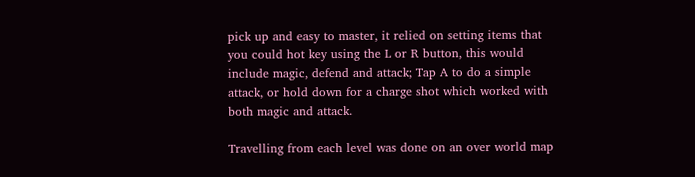pick up and easy to master, it relied on setting items that you could hot key using the L or R button, this would include magic, defend and attack; Tap A to do a simple attack, or hold down for a charge shot which worked with both magic and attack.

Travelling from each level was done on an over world map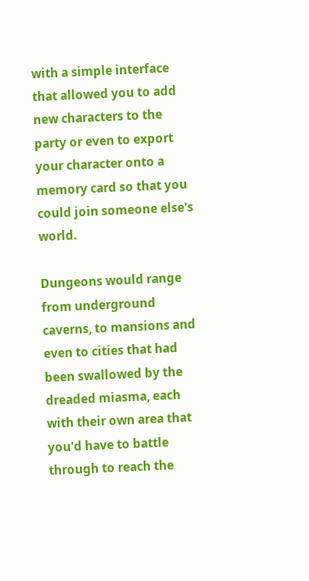with a simple interface that allowed you to add new characters to the party or even to export your character onto a memory card so that you could join someone else's world.

Dungeons would range from underground caverns, to mansions and even to cities that had been swallowed by the dreaded miasma, each with their own area that you'd have to battle through to reach the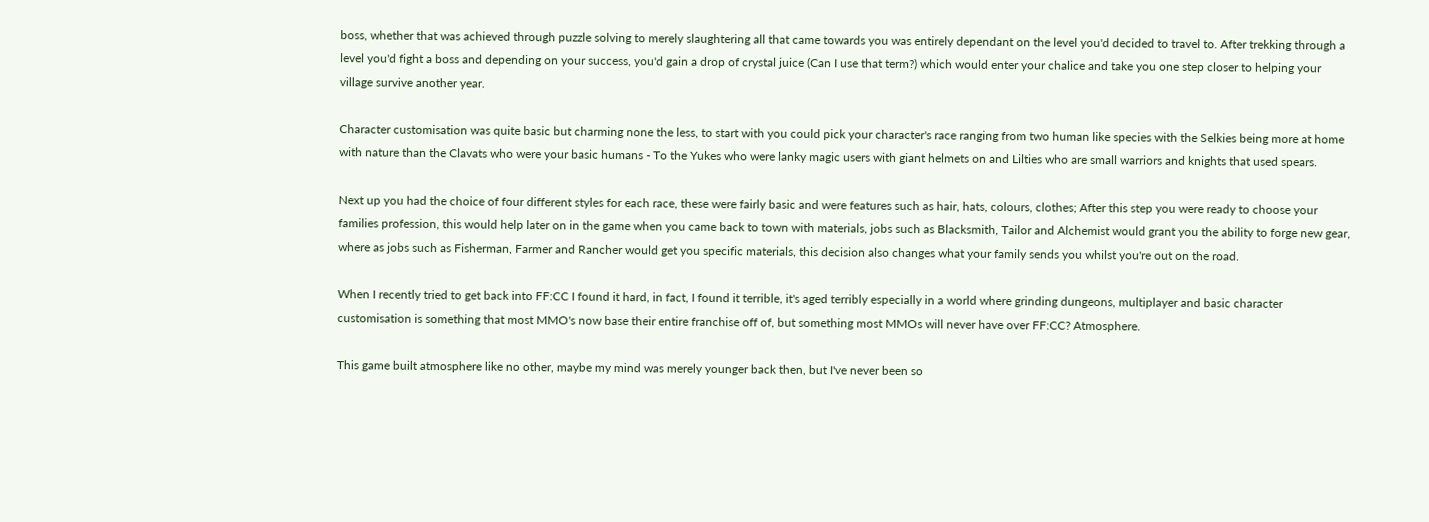boss, whether that was achieved through puzzle solving to merely slaughtering all that came towards you was entirely dependant on the level you'd decided to travel to. After trekking through a level you'd fight a boss and depending on your success, you'd gain a drop of crystal juice (Can I use that term?) which would enter your chalice and take you one step closer to helping your village survive another year.

Character customisation was quite basic but charming none the less, to start with you could pick your character's race ranging from two human like species with the Selkies being more at home with nature than the Clavats who were your basic humans - To the Yukes who were lanky magic users with giant helmets on and Lilties who are small warriors and knights that used spears.

Next up you had the choice of four different styles for each race, these were fairly basic and were features such as hair, hats, colours, clothes; After this step you were ready to choose your families profession, this would help later on in the game when you came back to town with materials, jobs such as Blacksmith, Tailor and Alchemist would grant you the ability to forge new gear, where as jobs such as Fisherman, Farmer and Rancher would get you specific materials, this decision also changes what your family sends you whilst you're out on the road.

When I recently tried to get back into FF:CC I found it hard, in fact, I found it terrible, it's aged terribly especially in a world where grinding dungeons, multiplayer and basic character customisation is something that most MMO's now base their entire franchise off of, but something most MMOs will never have over FF:CC? Atmosphere.

This game built atmosphere like no other, maybe my mind was merely younger back then, but I've never been so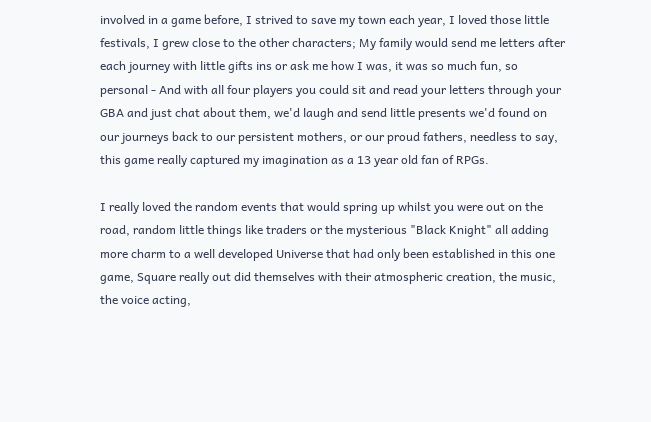involved in a game before, I strived to save my town each year, I loved those little festivals, I grew close to the other characters; My family would send me letters after each journey with little gifts ins or ask me how I was, it was so much fun, so personal - And with all four players you could sit and read your letters through your GBA and just chat about them, we'd laugh and send little presents we'd found on our journeys back to our persistent mothers, or our proud fathers, needless to say, this game really captured my imagination as a 13 year old fan of RPGs.

I really loved the random events that would spring up whilst you were out on the road, random little things like traders or the mysterious "Black Knight" all adding more charm to a well developed Universe that had only been established in this one game, Square really out did themselves with their atmospheric creation, the music, the voice acting,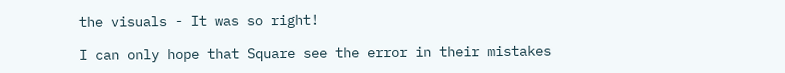the visuals - It was so right!

I can only hope that Square see the error in their mistakes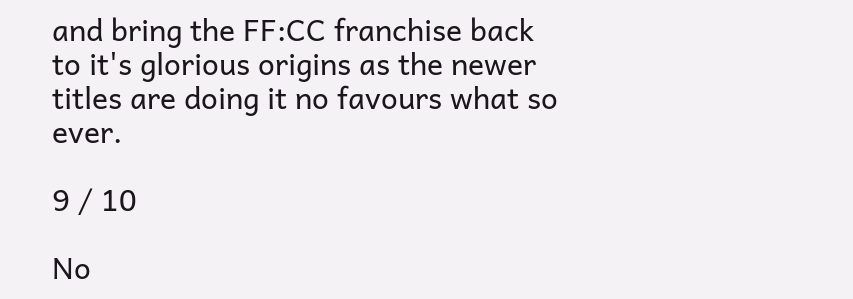and bring the FF:CC franchise back to it's glorious origins as the newer titles are doing it no favours what so ever.

9 / 10

No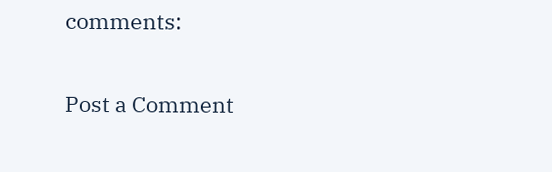comments:

Post a Comment